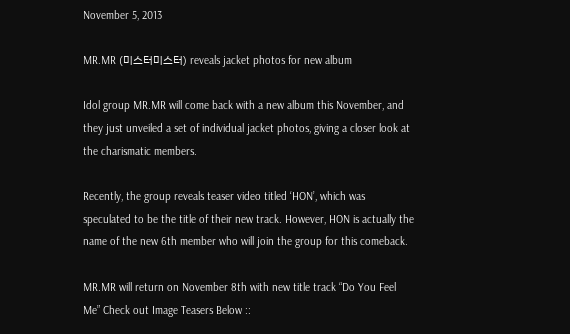November 5, 2013

MR.MR (미스터미스터) reveals jacket photos for new album

Idol group MR.MR will come back with a new album this November, and they just unveiled a set of individual jacket photos, giving a closer look at the charismatic members.

Recently, the group reveals teaser video titled ‘HON’, which was speculated to be the title of their new track. However, HON is actually the name of the new 6th member who will join the group for this comeback.

MR.MR will return on November 8th with new title track “Do You Feel Me” Check out Image Teasers Below ::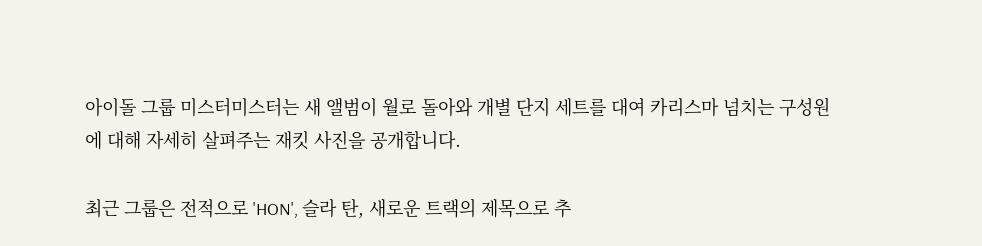아이돌 그룹 미스터미스터는 새 앨범이 월로 돌아와 개별 단지 세트를 대여 카리스마 넘치는 구성원에 대해 자세히 살펴주는 재킷 사진을 공개합니다.

최근 그룹은 전적으로 'HON', 슬라 탄, 새로운 트랙의 제목으로 추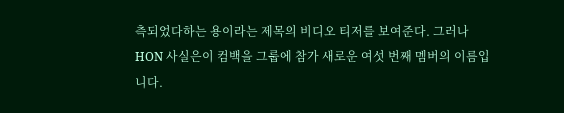측되었다하는 용이라는 제목의 비디오 티저를 보여준다. 그러나 HON 사실은이 컴백을 그룹에 참가 새로운 여섯 번째 멤버의 이름입니다.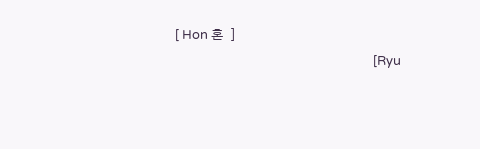[ Hon 혼  ]
                                                                  [Ryu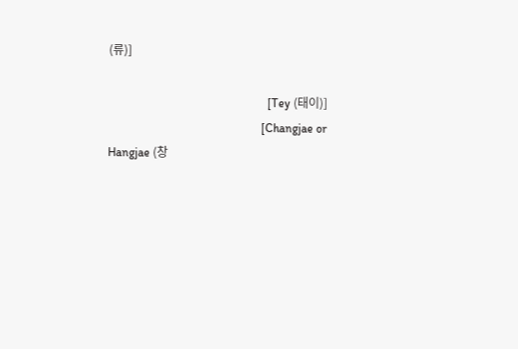(류)]

                                                     [Tey (태이)]
                                                   [Changjae or Hangjae (창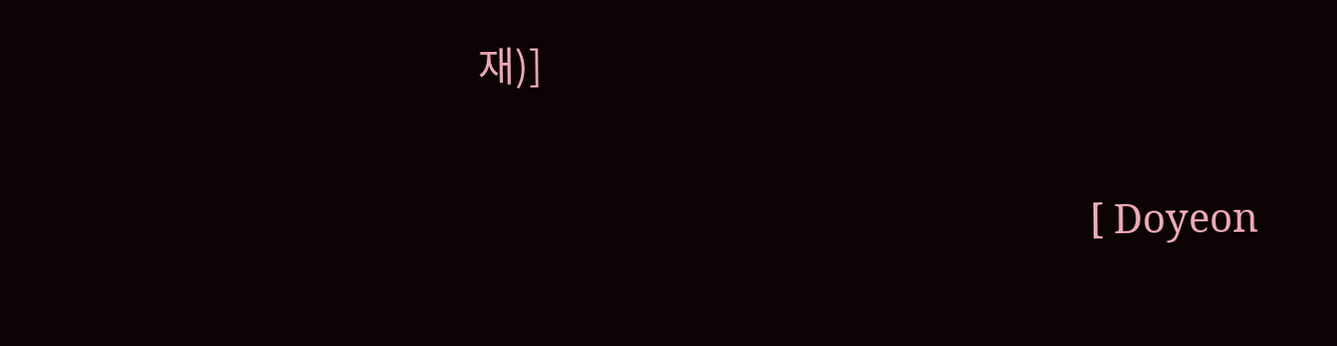재)]

                                                             [ Doyeon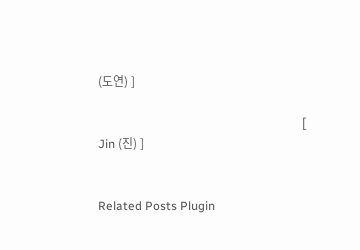(도연) ]

                                                                    [ Jin (진) ]


Related Posts Plugin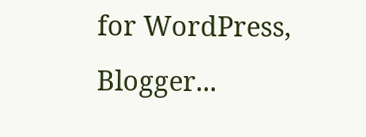for WordPress, Blogger...